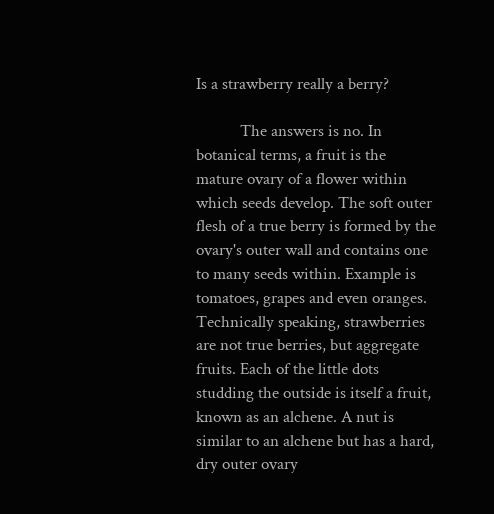Is a strawberry really a berry?

           The answers is no. In botanical terms, a fruit is the mature ovary of a flower within which seeds develop. The soft outer flesh of a true berry is formed by the ovary's outer wall and contains one to many seeds within. Example is tomatoes, grapes and even oranges. Technically speaking, strawberries are not true berries, but aggregate fruits. Each of the little dots studding the outside is itself a fruit, known as an alchene. A nut is similar to an alchene but has a hard, dry outer ovary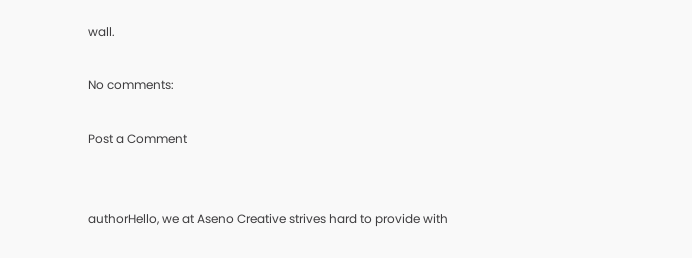wall.

No comments:

Post a Comment


authorHello, we at Aseno Creative strives hard to provide with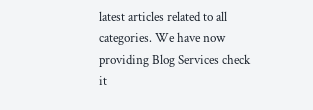latest articles related to all categories. We have now providing Blog Services check it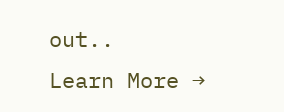out..
Learn More →